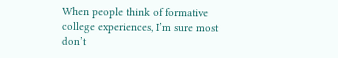When people think of formative college experiences, I’m sure most don’t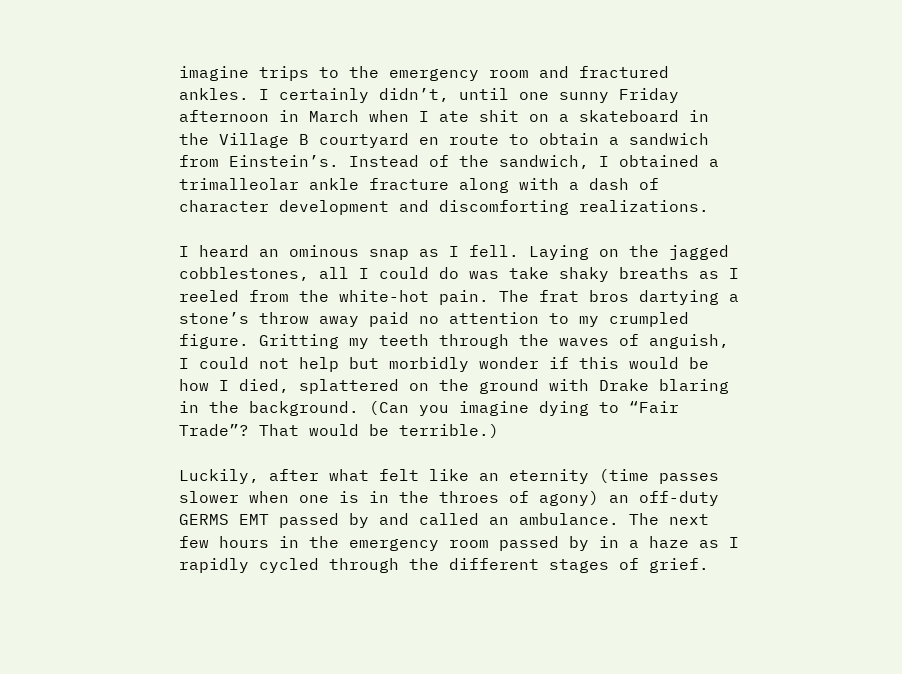imagine trips to the emergency room and fractured ankles. I certainly didn’t, until one sunny Friday afternoon in March when I ate shit on a skateboard in the Village B courtyard en route to obtain a sandwich from Einstein’s. Instead of the sandwich, I obtained a trimalleolar ankle fracture along with a dash of character development and discomforting realizations.

I heard an ominous snap as I fell. Laying on the jagged cobblestones, all I could do was take shaky breaths as I reeled from the white-hot pain. The frat bros dartying a stone’s throw away paid no attention to my crumpled figure. Gritting my teeth through the waves of anguish, I could not help but morbidly wonder if this would be how I died, splattered on the ground with Drake blaring in the background. (Can you imagine dying to “Fair Trade”? That would be terrible.)

Luckily, after what felt like an eternity (time passes slower when one is in the throes of agony) an off-duty GERMS EMT passed by and called an ambulance. The next few hours in the emergency room passed by in a haze as I rapidly cycled through the different stages of grief.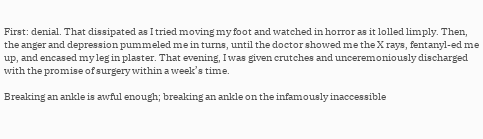First: denial. That dissipated as I tried moving my foot and watched in horror as it lolled limply. Then, the anger and depression pummeled me in turns, until the doctor showed me the X rays, fentanyl-ed me up, and encased my leg in plaster. That evening, I was given crutches and unceremoniously discharged with the promise of surgery within a week’s time.

Breaking an ankle is awful enough; breaking an ankle on the infamously inaccessible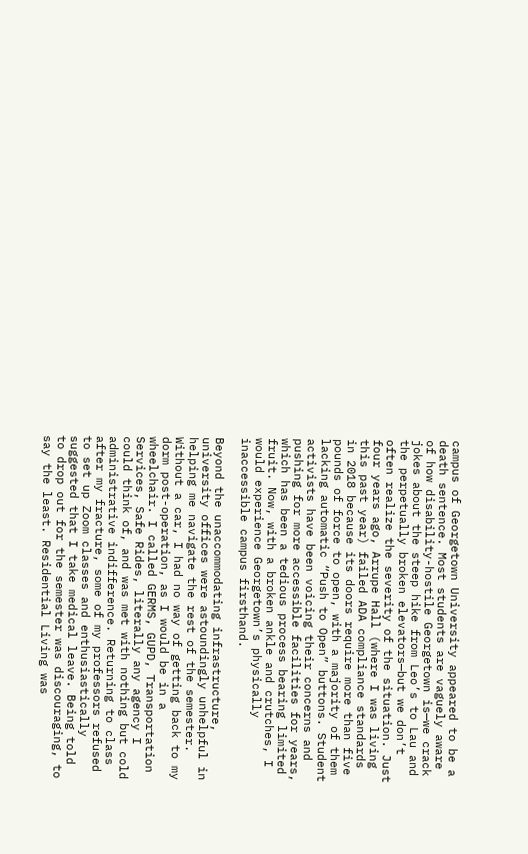campus of Georgetown University appeared to be a death sentence. Most students are vaguely aware of how disability-hostile Georgetown is—we crack jokes about the steep hike from Leo’s to Lau and the perpetually broken elevators—but we don’t often realize the severity of the situation. Just four years ago, Arrupe Hall (where I was living this past year) failed ADA compliance standards in 2018 because its doors require more than five pounds of force to open, with a majority of them lacking automatic “Push to Open” buttons. Student activists have been voicing their concerns and pushing for more accessible facilities for years, which has been a tedious process bearing limited fruit. Now, with a broken ankle and crutches, I would experience Georgetown’s physically inaccessible campus firsthand.

Beyond the unaccommodating infrastructure, university offices were astoundingly unhelpful in helping me navigate the rest of the semester. Without a car, I had no way of getting back to my dorm post-operation, as I would be in a wheelchair. I called GERMS, GUPD, Transportation Services, Safe Rides, literally any agency I could think of, and was met with nothing but cold administrative indifference. Returning to class after my fracture, some of my professors refused to set up Zoom classes and enthusiastically suggested that I take medical leave. Being told to drop out for the semester was discouraging, to say the least. Residential Living was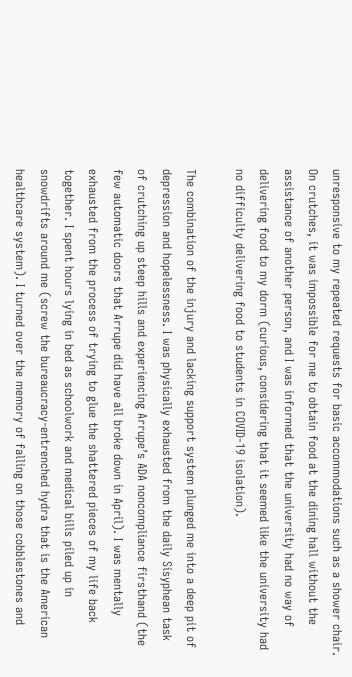unresponsive to my repeated requests for basic accommodations such as a shower chair. On crutches, it was impossible for me to obtain food at the dining hall without the assistance of another person, and I was informed that the university had no way of delivering food to my dorm (curious, considering that it seemed like the university had no difficulty delivering food to students in COVID-19 isolation).

The combination of the injury and lacking support system plunged me into a deep pit of depression and hopelessness. I was physically exhausted from the daily Sisyphean task of crutching up steep hills and experiencing Arrupe’s ADA noncompliance firsthand (the few automatic doors that Arrupe did have all broke down in April). I was mentally exhausted from the process of trying to glue the shattered pieces of my life back together. I spent hours lying in bed as schoolwork and medical bills piled up in snowdrifts around me (screw the bureaucracy-entrenched hydra that is the American healthcare system). I turned over the memory of falling on those cobblestones and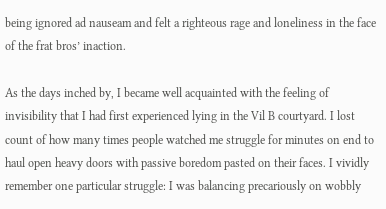being ignored ad nauseam and felt a righteous rage and loneliness in the face of the frat bros’ inaction.

As the days inched by, I became well acquainted with the feeling of invisibility that I had first experienced lying in the Vil B courtyard. I lost count of how many times people watched me struggle for minutes on end to haul open heavy doors with passive boredom pasted on their faces. I vividly remember one particular struggle: I was balancing precariously on wobbly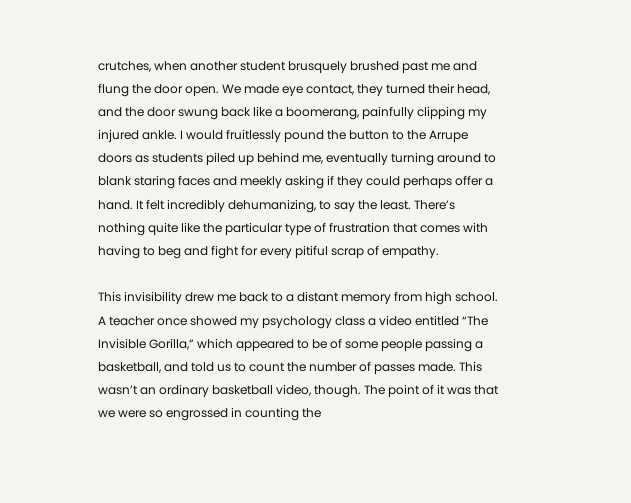crutches, when another student brusquely brushed past me and flung the door open. We made eye contact, they turned their head, and the door swung back like a boomerang, painfully clipping my injured ankle. I would fruitlessly pound the button to the Arrupe doors as students piled up behind me, eventually turning around to blank staring faces and meekly asking if they could perhaps offer a hand. It felt incredibly dehumanizing, to say the least. There’s nothing quite like the particular type of frustration that comes with having to beg and fight for every pitiful scrap of empathy.

This invisibility drew me back to a distant memory from high school. A teacher once showed my psychology class a video entitled “The Invisible Gorilla,” which appeared to be of some people passing a basketball, and told us to count the number of passes made. This wasn’t an ordinary basketball video, though. The point of it was that we were so engrossed in counting the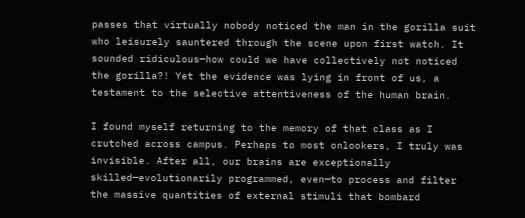passes that virtually nobody noticed the man in the gorilla suit who leisurely sauntered through the scene upon first watch. It sounded ridiculous—how could we have collectively not noticed the gorilla?! Yet the evidence was lying in front of us, a testament to the selective attentiveness of the human brain.

I found myself returning to the memory of that class as I crutched across campus. Perhaps to most onlookers, I truly was invisible. After all, our brains are exceptionally skilled—evolutionarily programmed, even—to process and filter the massive quantities of external stimuli that bombard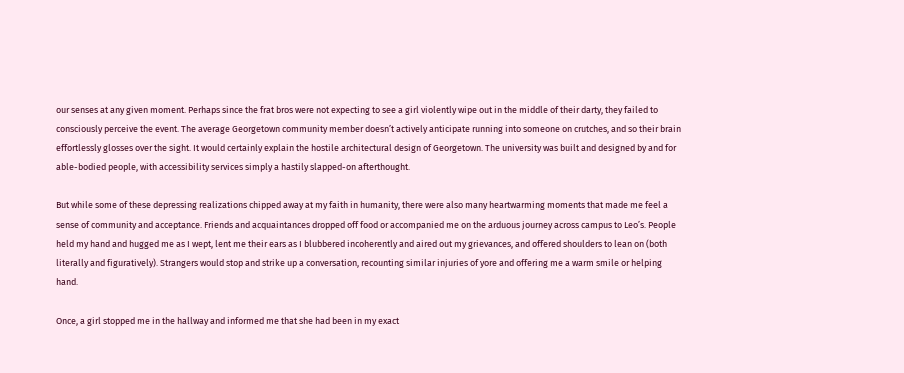our senses at any given moment. Perhaps since the frat bros were not expecting to see a girl violently wipe out in the middle of their darty, they failed to consciously perceive the event. The average Georgetown community member doesn’t actively anticipate running into someone on crutches, and so their brain effortlessly glosses over the sight. It would certainly explain the hostile architectural design of Georgetown. The university was built and designed by and for able-bodied people, with accessibility services simply a hastily slapped-on afterthought.

But while some of these depressing realizations chipped away at my faith in humanity, there were also many heartwarming moments that made me feel a sense of community and acceptance. Friends and acquaintances dropped off food or accompanied me on the arduous journey across campus to Leo’s. People held my hand and hugged me as I wept, lent me their ears as I blubbered incoherently and aired out my grievances, and offered shoulders to lean on (both literally and figuratively). Strangers would stop and strike up a conversation, recounting similar injuries of yore and offering me a warm smile or helping hand.

Once, a girl stopped me in the hallway and informed me that she had been in my exact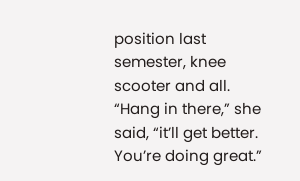position last semester, knee scooter and all. “Hang in there,” she said, “it’ll get better. You’re doing great.”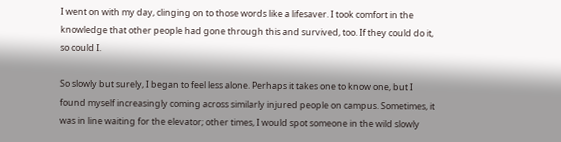I went on with my day, clinging on to those words like a lifesaver. I took comfort in the knowledge that other people had gone through this and survived, too. If they could do it, so could I.

So slowly but surely, I began to feel less alone. Perhaps it takes one to know one, but I found myself increasingly coming across similarly injured people on campus. Sometimes, it was in line waiting for the elevator; other times, I would spot someone in the wild slowly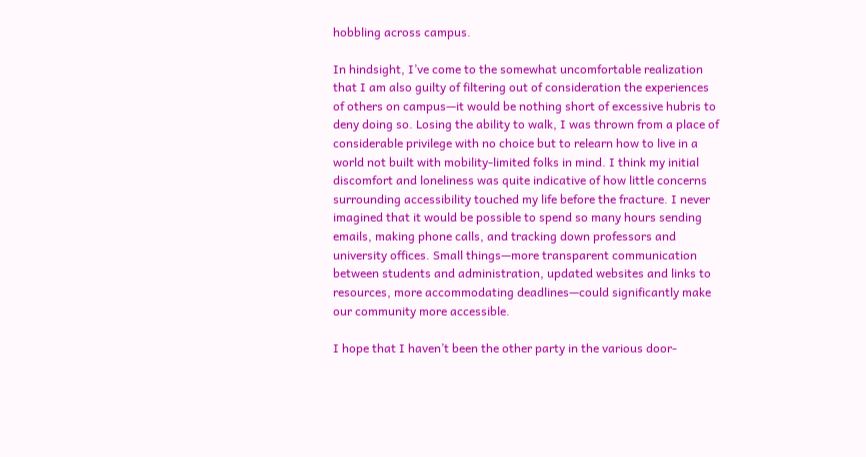hobbling across campus.

In hindsight, I’ve come to the somewhat uncomfortable realization that I am also guilty of filtering out of consideration the experiences of others on campus—it would be nothing short of excessive hubris to deny doing so. Losing the ability to walk, I was thrown from a place of considerable privilege with no choice but to relearn how to live in a world not built with mobility-limited folks in mind. I think my initial discomfort and loneliness was quite indicative of how little concerns surrounding accessibility touched my life before the fracture. I never imagined that it would be possible to spend so many hours sending emails, making phone calls, and tracking down professors and university offices. Small things—more transparent communication between students and administration, updated websites and links to resources, more accommodating deadlines—could significantly make our community more accessible.

I hope that I haven’t been the other party in the various door-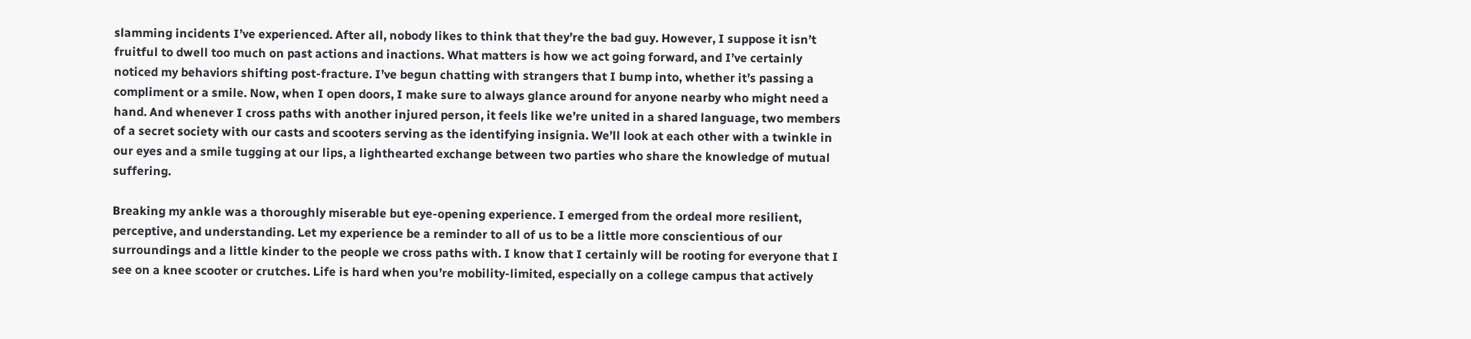slamming incidents I’ve experienced. After all, nobody likes to think that they’re the bad guy. However, I suppose it isn’t fruitful to dwell too much on past actions and inactions. What matters is how we act going forward, and I’ve certainly noticed my behaviors shifting post-fracture. I’ve begun chatting with strangers that I bump into, whether it’s passing a compliment or a smile. Now, when I open doors, I make sure to always glance around for anyone nearby who might need a hand. And whenever I cross paths with another injured person, it feels like we’re united in a shared language, two members of a secret society with our casts and scooters serving as the identifying insignia. We’ll look at each other with a twinkle in our eyes and a smile tugging at our lips, a lighthearted exchange between two parties who share the knowledge of mutual suffering.

Breaking my ankle was a thoroughly miserable but eye-opening experience. I emerged from the ordeal more resilient, perceptive, and understanding. Let my experience be a reminder to all of us to be a little more conscientious of our surroundings and a little kinder to the people we cross paths with. I know that I certainly will be rooting for everyone that I see on a knee scooter or crutches. Life is hard when you’re mobility-limited, especially on a college campus that actively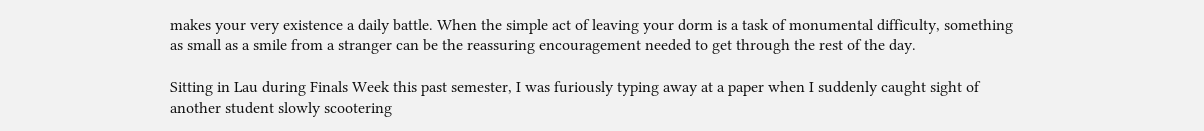makes your very existence a daily battle. When the simple act of leaving your dorm is a task of monumental difficulty, something as small as a smile from a stranger can be the reassuring encouragement needed to get through the rest of the day.

Sitting in Lau during Finals Week this past semester, I was furiously typing away at a paper when I suddenly caught sight of another student slowly scootering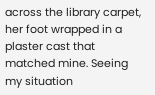across the library carpet, her foot wrapped in a plaster cast that matched mine. Seeing my situation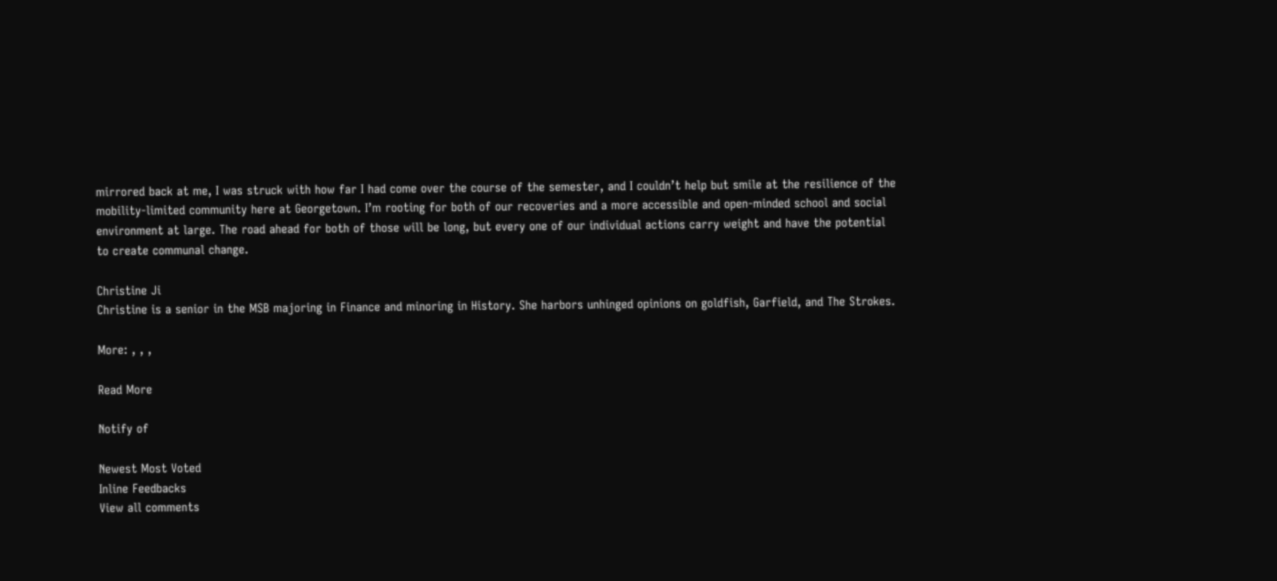mirrored back at me, I was struck with how far I had come over the course of the semester, and I couldn’t help but smile at the resilience of the mobility-limited community here at Georgetown. I’m rooting for both of our recoveries and a more accessible and open-minded school and social environment at large. The road ahead for both of those will be long, but every one of our individual actions carry weight and have the potential to create communal change.

Christine Ji
Christine is a senior in the MSB majoring in Finance and minoring in History. She harbors unhinged opinions on goldfish, Garfield, and The Strokes.

More: , , ,

Read More

Notify of

Newest Most Voted
Inline Feedbacks
View all comments